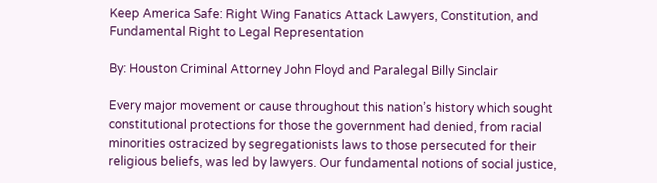Keep America Safe: Right Wing Fanatics Attack Lawyers, Constitution, and Fundamental Right to Legal Representation

By: Houston Criminal Attorney John Floyd and Paralegal Billy Sinclair

Every major movement or cause throughout this nation’s history which sought constitutional protections for those the government had denied, from racial minorities ostracized by segregationists laws to those persecuted for their religious beliefs, was led by lawyers. Our fundamental notions of social justice,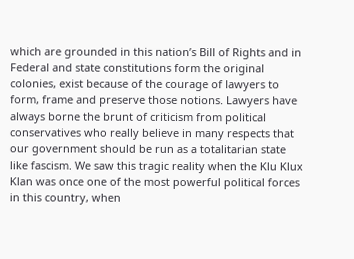which are grounded in this nation’s Bill of Rights and in Federal and state constitutions form the original colonies, exist because of the courage of lawyers to form, frame and preserve those notions. Lawyers have always borne the brunt of criticism from political conservatives who really believe in many respects that our government should be run as a totalitarian state like fascism. We saw this tragic reality when the Klu Klux Klan was once one of the most powerful political forces in this country, when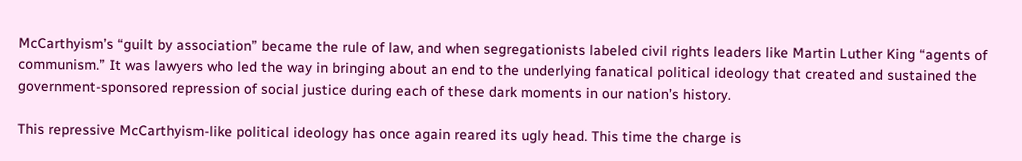McCarthyism’s “guilt by association” became the rule of law, and when segregationists labeled civil rights leaders like Martin Luther King “agents of communism.” It was lawyers who led the way in bringing about an end to the underlying fanatical political ideology that created and sustained the government-sponsored repression of social justice during each of these dark moments in our nation’s history.

This repressive McCarthyism-like political ideology has once again reared its ugly head. This time the charge is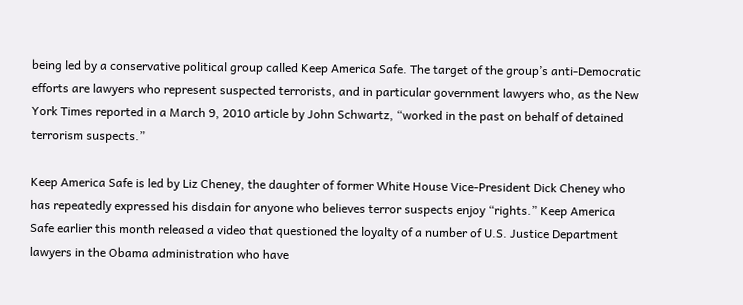being led by a conservative political group called Keep America Safe. The target of the group’s anti-Democratic efforts are lawyers who represent suspected terrorists, and in particular government lawyers who, as the New York Times reported in a March 9, 2010 article by John Schwartz, “worked in the past on behalf of detained terrorism suspects.”

Keep America Safe is led by Liz Cheney, the daughter of former White House Vice-President Dick Cheney who has repeatedly expressed his disdain for anyone who believes terror suspects enjoy “rights.” Keep America Safe earlier this month released a video that questioned the loyalty of a number of U.S. Justice Department lawyers in the Obama administration who have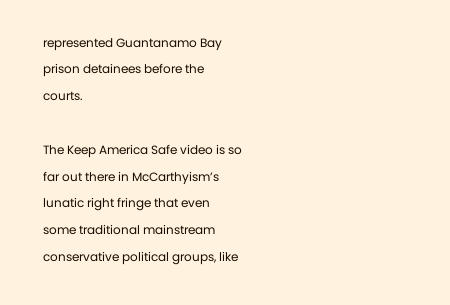represented Guantanamo Bay prison detainees before the courts.

The Keep America Safe video is so far out there in McCarthyism’s lunatic right fringe that even some traditional mainstream conservative political groups, like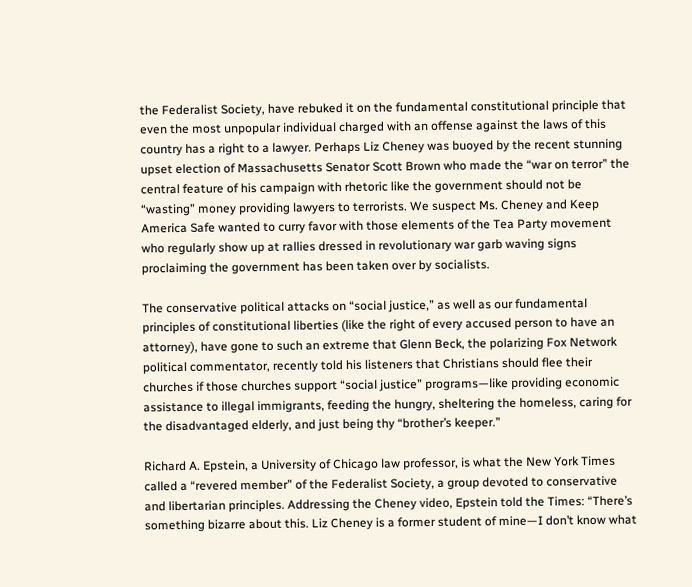the Federalist Society, have rebuked it on the fundamental constitutional principle that even the most unpopular individual charged with an offense against the laws of this country has a right to a lawyer. Perhaps Liz Cheney was buoyed by the recent stunning upset election of Massachusetts Senator Scott Brown who made the “war on terror” the central feature of his campaign with rhetoric like the government should not be “wasting” money providing lawyers to terrorists. We suspect Ms. Cheney and Keep America Safe wanted to curry favor with those elements of the Tea Party movement who regularly show up at rallies dressed in revolutionary war garb waving signs proclaiming the government has been taken over by socialists.

The conservative political attacks on “social justice,” as well as our fundamental principles of constitutional liberties (like the right of every accused person to have an attorney), have gone to such an extreme that Glenn Beck, the polarizing Fox Network political commentator, recently told his listeners that Christians should flee their churches if those churches support “social justice” programs—like providing economic assistance to illegal immigrants, feeding the hungry, sheltering the homeless, caring for the disadvantaged elderly, and just being thy “brother’s keeper.”

Richard A. Epstein, a University of Chicago law professor, is what the New York Times called a “revered member” of the Federalist Society, a group devoted to conservative and libertarian principles. Addressing the Cheney video, Epstein told the Times: “There’s something bizarre about this. Liz Cheney is a former student of mine—I don’t know what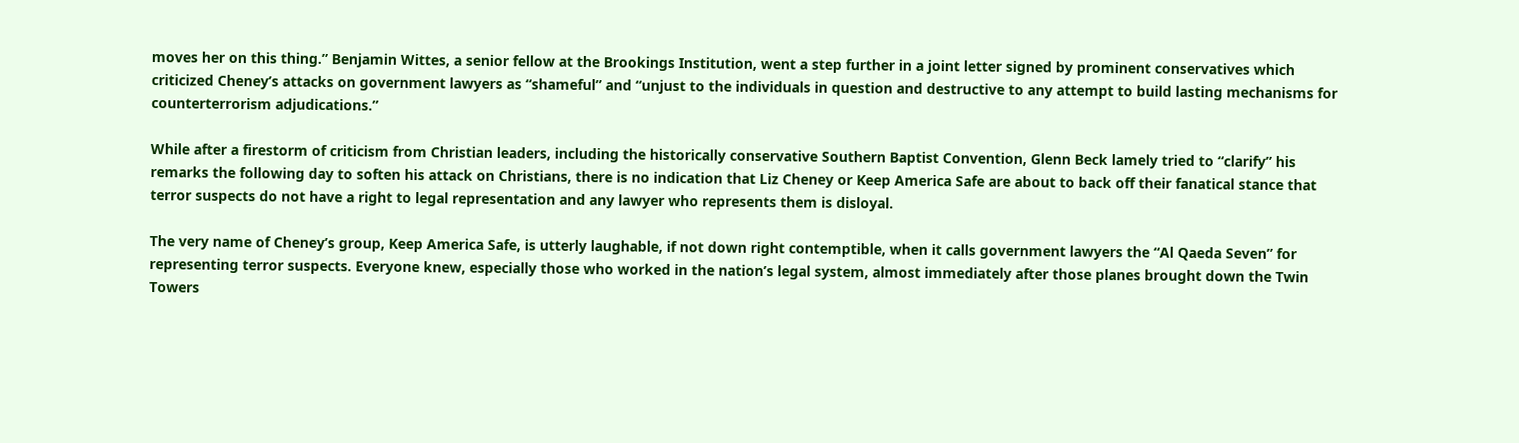moves her on this thing.” Benjamin Wittes, a senior fellow at the Brookings Institution, went a step further in a joint letter signed by prominent conservatives which criticized Cheney’s attacks on government lawyers as “shameful” and “unjust to the individuals in question and destructive to any attempt to build lasting mechanisms for counterterrorism adjudications.”

While after a firestorm of criticism from Christian leaders, including the historically conservative Southern Baptist Convention, Glenn Beck lamely tried to “clarify” his remarks the following day to soften his attack on Christians, there is no indication that Liz Cheney or Keep America Safe are about to back off their fanatical stance that terror suspects do not have a right to legal representation and any lawyer who represents them is disloyal.

The very name of Cheney’s group, Keep America Safe, is utterly laughable, if not down right contemptible, when it calls government lawyers the “Al Qaeda Seven” for representing terror suspects. Everyone knew, especially those who worked in the nation’s legal system, almost immediately after those planes brought down the Twin Towers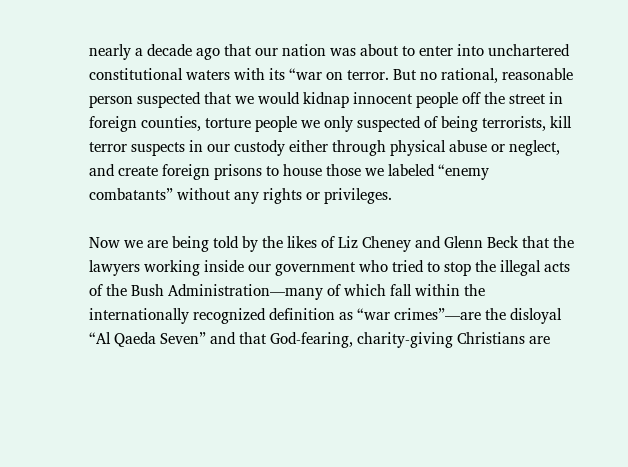nearly a decade ago that our nation was about to enter into unchartered constitutional waters with its “war on terror. But no rational, reasonable person suspected that we would kidnap innocent people off the street in foreign counties, torture people we only suspected of being terrorists, kill terror suspects in our custody either through physical abuse or neglect, and create foreign prisons to house those we labeled “enemy combatants” without any rights or privileges.

Now we are being told by the likes of Liz Cheney and Glenn Beck that the lawyers working inside our government who tried to stop the illegal acts of the Bush Administration—many of which fall within the internationally recognized definition as “war crimes”—are the disloyal “Al Qaeda Seven” and that God-fearing, charity-giving Christians are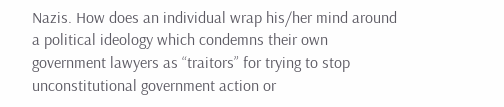Nazis. How does an individual wrap his/her mind around a political ideology which condemns their own government lawyers as “traitors” for trying to stop unconstitutional government action or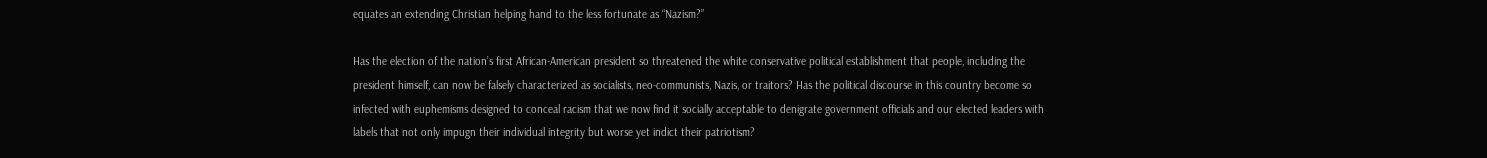equates an extending Christian helping hand to the less fortunate as “Nazism?”

Has the election of the nation’s first African-American president so threatened the white conservative political establishment that people, including the president himself, can now be falsely characterized as socialists, neo-communists, Nazis, or traitors? Has the political discourse in this country become so infected with euphemisms designed to conceal racism that we now find it socially acceptable to denigrate government officials and our elected leaders with labels that not only impugn their individual integrity but worse yet indict their patriotism?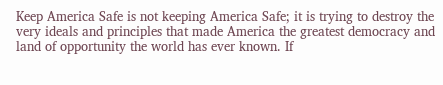Keep America Safe is not keeping America Safe; it is trying to destroy the very ideals and principles that made America the greatest democracy and land of opportunity the world has ever known. If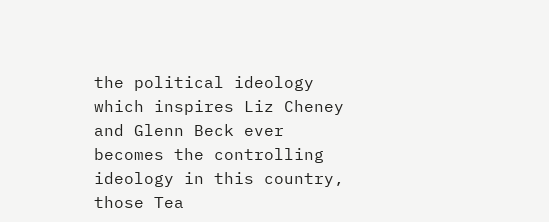the political ideology which inspires Liz Cheney and Glenn Beck ever becomes the controlling ideology in this country, those Tea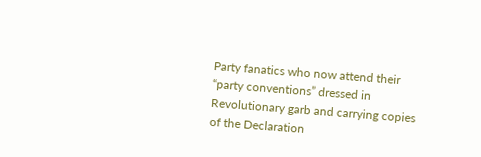Party fanatics who now attend their “party conventions” dressed in Revolutionary garb and carrying copies of the Declaration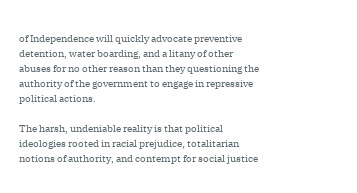of Independence will quickly advocate preventive detention, water boarding, and a litany of other abuses for no other reason than they questioning the authority of the government to engage in repressive political actions.

The harsh, undeniable reality is that political ideologies rooted in racial prejudice, totalitarian notions of authority, and contempt for social justice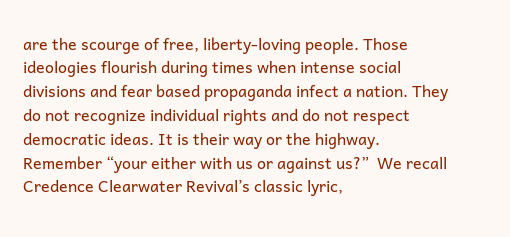are the scourge of free, liberty-loving people. Those ideologies flourish during times when intense social divisions and fear based propaganda infect a nation. They do not recognize individual rights and do not respect democratic ideas. It is their way or the highway. Remember “your either with us or against us?”  We recall Credence Clearwater Revival’s classic lyric,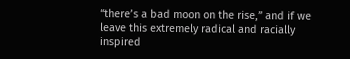“there’s a bad moon on the rise,” and if we leave this extremely radical and racially inspired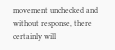movement unchecked and without response, there certainly will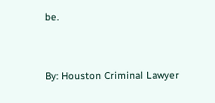be.


By: Houston Criminal Lawyer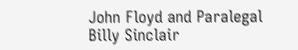John Floyd and Paralegal Billy Sinclair